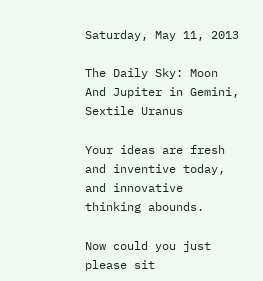Saturday, May 11, 2013

The Daily Sky: Moon And Jupiter in Gemini, Sextile Uranus

Your ideas are fresh and inventive today, and innovative thinking abounds.

Now could you just please sit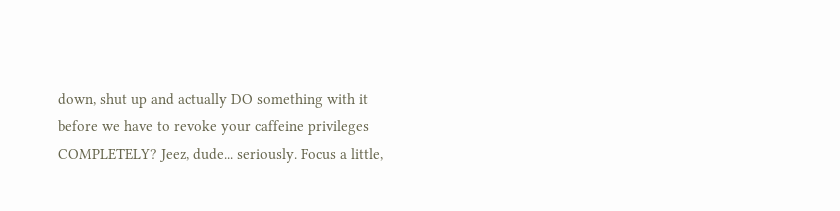down, shut up and actually DO something with it before we have to revoke your caffeine privileges COMPLETELY? Jeez, dude... seriously. Focus a little,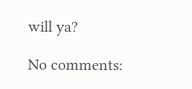will ya?

No comments: